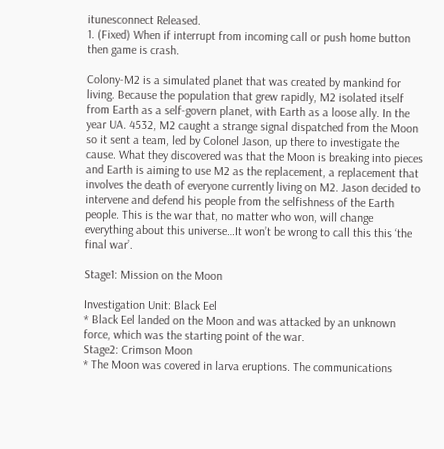itunesconnect Released.
1. (Fixed) When if interrupt from incoming call or push home button then game is crash.

Colony-M2 is a simulated planet that was created by mankind for living. Because the population that grew rapidly, M2 isolated itself from Earth as a self-govern planet, with Earth as a loose ally. In the year UA. 4532, M2 caught a strange signal dispatched from the Moon so it sent a team, led by Colonel Jason, up there to investigate the cause. What they discovered was that the Moon is breaking into pieces and Earth is aiming to use M2 as the replacement, a replacement that involves the death of everyone currently living on M2. Jason decided to intervene and defend his people from the selfishness of the Earth people. This is the war that, no matter who won, will change everything about this universe…It won’t be wrong to call this this ‘the final war’.

Stage1: Mission on the Moon

Investigation Unit: Black Eel
* Black Eel landed on the Moon and was attacked by an unknown force, which was the starting point of the war.
Stage2: Crimson Moon
* The Moon was covered in larva eruptions. The communications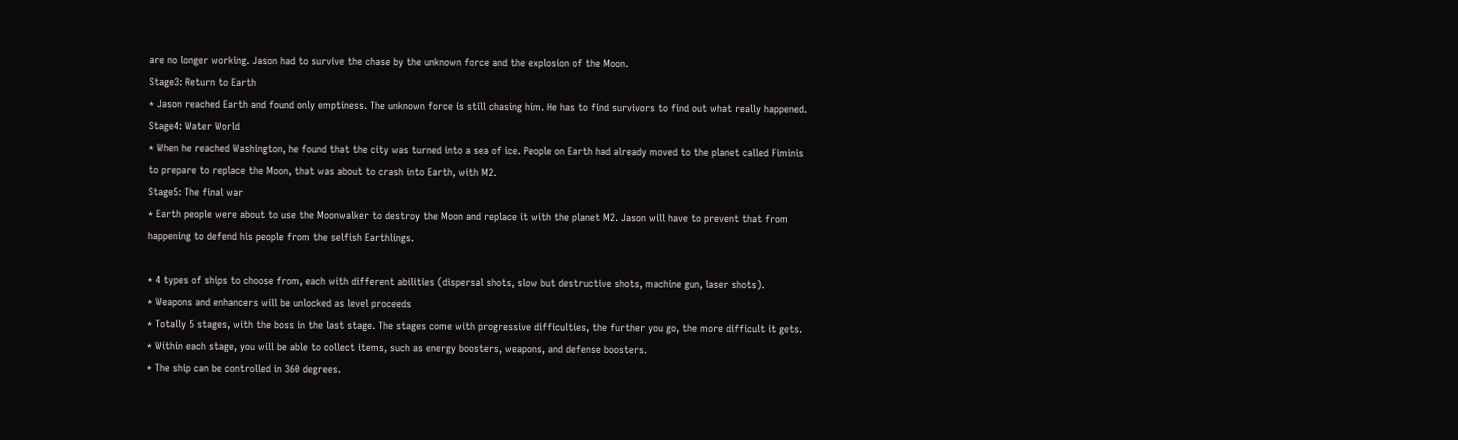are no longer working. Jason had to survive the chase by the unknown force and the explosion of the Moon.
Stage3: Return to Earth
* Jason reached Earth and found only emptiness. The unknown force is still chasing him. He has to find survivors to find out what really happened.
Stage4: Water World
* When he reached Washington, he found that the city was turned into a sea of ice. People on Earth had already moved to the planet called Fiminis to prepare to replace the Moon, that was about to crash into Earth, with M2.
Stage5: The final war
* Earth people were about to use the Moonwalker to destroy the Moon and replace it with the planet M2. Jason will have to prevent that from happening to defend his people from the selfish Earthlings.

* 4 types of ships to choose from, each with different abilities (dispersal shots, slow but destructive shots, machine gun, laser shots).
* Weapons and enhancers will be unlocked as level proceeds
* Totally 5 stages, with the boss in the last stage. The stages come with progressive difficulties, the further you go, the more difficult it gets.
* Within each stage, you will be able to collect items, such as energy boosters, weapons, and defense boosters.
* The ship can be controlled in 360 degrees.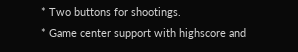* Two buttons for shootings.
* Game center support with highscore and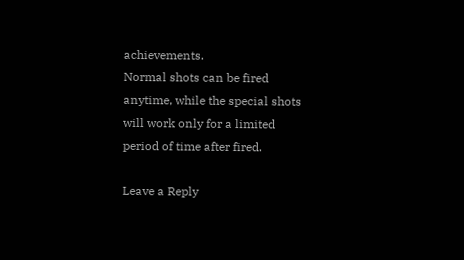achievements.
Normal shots can be fired anytime, while the special shots will work only for a limited period of time after fired.

Leave a Reply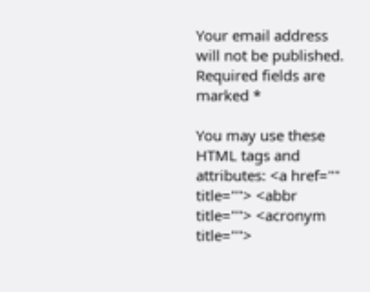Your email address will not be published. Required fields are marked *

You may use these HTML tags and attributes: <a href="" title=""> <abbr title=""> <acronym title="">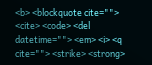<b> <blockquote cite=""> <cite> <code> <del datetime=""> <em> <i> <q cite=""> <strike> <strong>